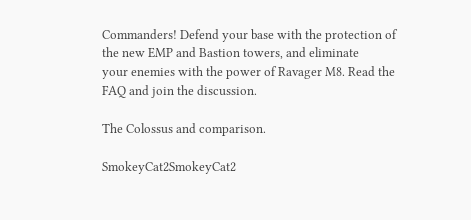Commanders! Defend your base with the protection of the new EMP and Bastion towers, and eliminate
your enemies with the power of Ravager M8. Read the FAQ and join the discussion.

The Colossus and comparison.

SmokeyCat2SmokeyCat2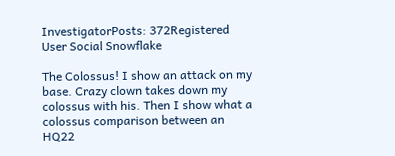InvestigatorPosts: 372Registered User Social Snowflake

The Colossus! I show an attack on my base. Crazy clown takes down my colossus with his. Then I show what a colossus comparison between an HQ22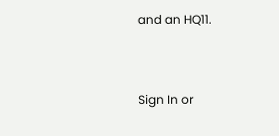and an HQ11.


Sign In or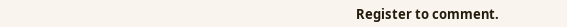Register to comment.